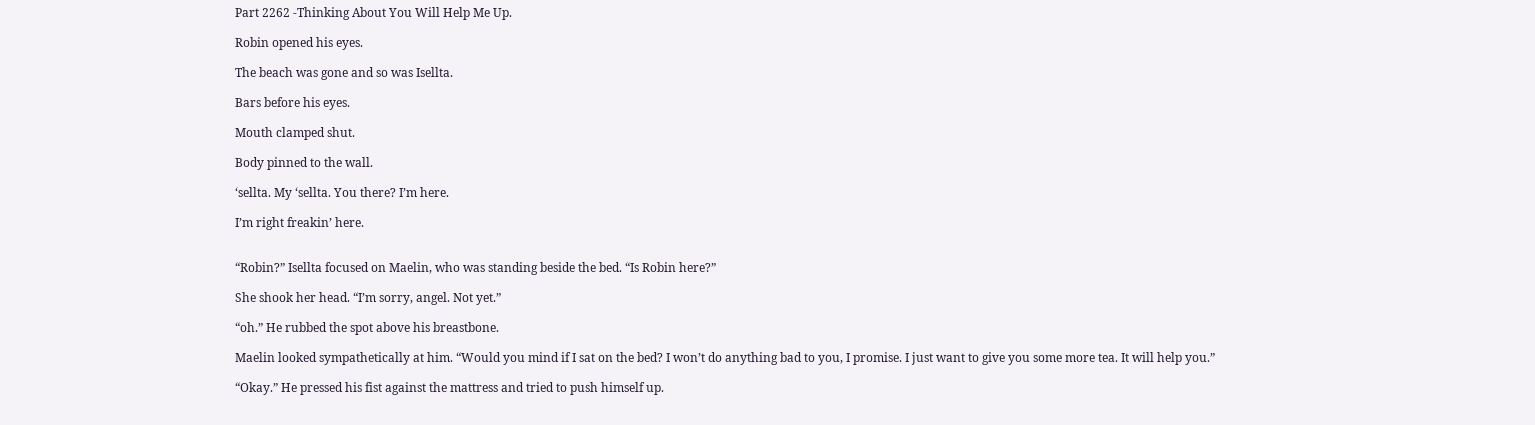Part 2262 -Thinking About You Will Help Me Up.

Robin opened his eyes.

The beach was gone and so was Isellta.

Bars before his eyes.

Mouth clamped shut.

Body pinned to the wall.

‘sellta. My ‘sellta. You there? I’m here.

I’m right freakin’ here.


“Robin?” Isellta focused on Maelin, who was standing beside the bed. “Is Robin here?”

She shook her head. “I’m sorry, angel. Not yet.”

“oh.” He rubbed the spot above his breastbone.

Maelin looked sympathetically at him. “Would you mind if I sat on the bed? I won’t do anything bad to you, I promise. I just want to give you some more tea. It will help you.”

“Okay.” He pressed his fist against the mattress and tried to push himself up.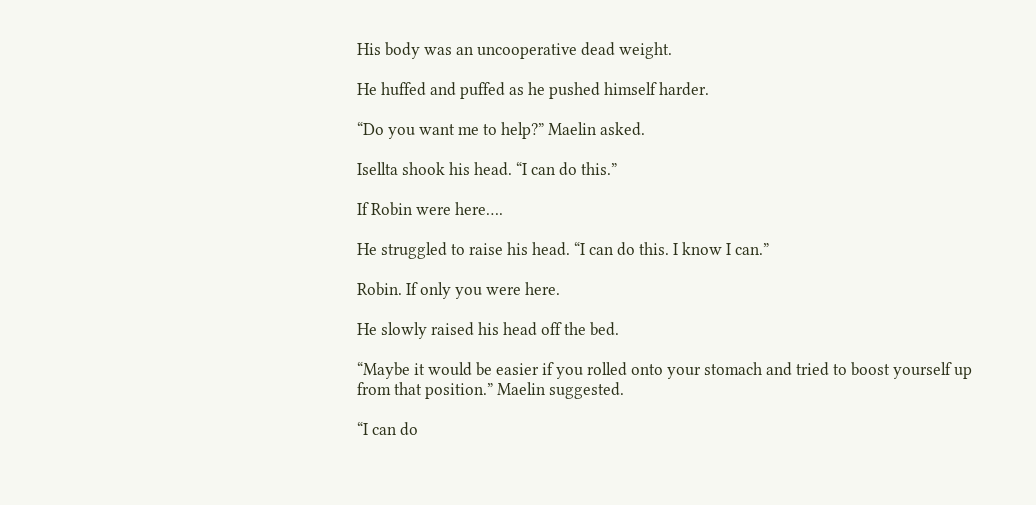His body was an uncooperative dead weight.

He huffed and puffed as he pushed himself harder.

“Do you want me to help?” Maelin asked.

Isellta shook his head. “I can do this.”

If Robin were here….

He struggled to raise his head. “I can do this. I know I can.”

Robin. If only you were here.

He slowly raised his head off the bed.

“Maybe it would be easier if you rolled onto your stomach and tried to boost yourself up from that position.” Maelin suggested.

“I can do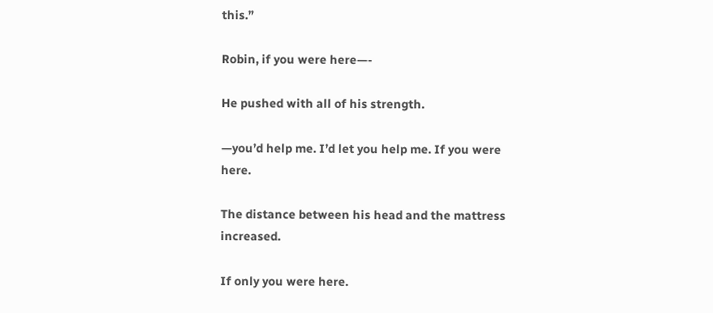this.”

Robin, if you were here—-

He pushed with all of his strength.

—you’d help me. I’d let you help me. If you were here.

The distance between his head and the mattress increased.

If only you were here.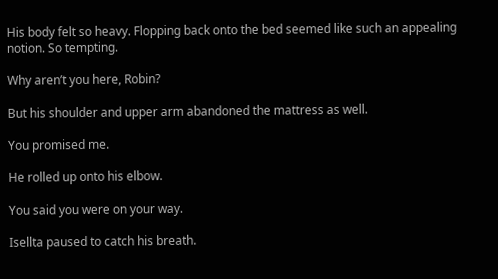His body felt so heavy. Flopping back onto the bed seemed like such an appealing notion. So tempting.

Why aren’t you here, Robin?

But his shoulder and upper arm abandoned the mattress as well.

You promised me.

He rolled up onto his elbow.

You said you were on your way.

Isellta paused to catch his breath.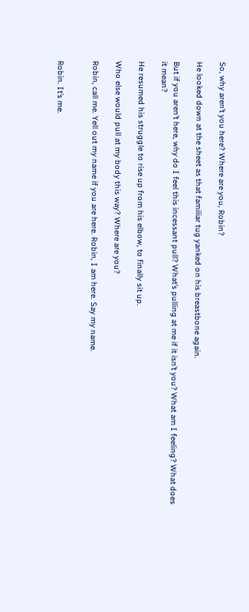So, why aren’t you here? Where are you, Robin?

He looked down at the sheet as that familiar tug yanked on his breastbone again.

But if you aren’t here, why do I feel this incessant pull? What’s pulling at me if it isn’t you? What am I feeling? What does it mean?

He resumed his struggle to rise up from his elbow, to finally sit up.

Who else would pull at my body this way? Where are you?

Robin, call me. Yell out my name if you are here. Robin, I am here. Say my name.


Robin. It’s me.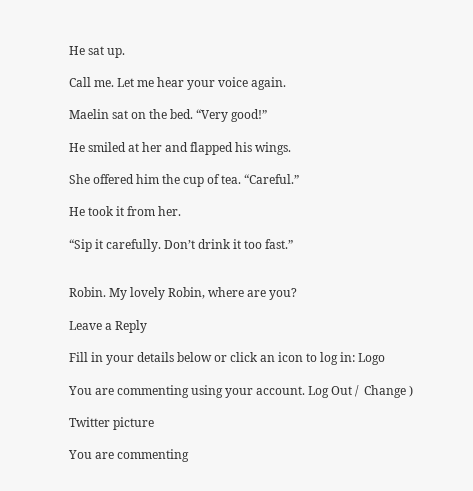He sat up.

Call me. Let me hear your voice again.

Maelin sat on the bed. “Very good!”

He smiled at her and flapped his wings.

She offered him the cup of tea. “Careful.”

He took it from her.

“Sip it carefully. Don’t drink it too fast.”


Robin. My lovely Robin, where are you?

Leave a Reply

Fill in your details below or click an icon to log in: Logo

You are commenting using your account. Log Out /  Change )

Twitter picture

You are commenting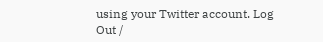using your Twitter account. Log Out /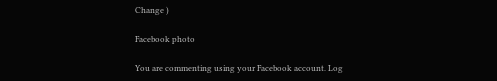Change )

Facebook photo

You are commenting using your Facebook account. Log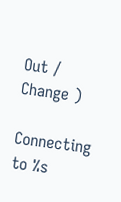Out /  Change )

Connecting to %s